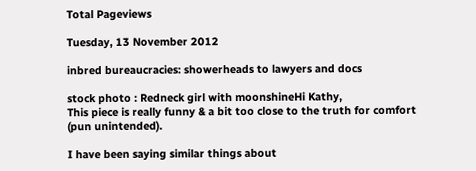Total Pageviews

Tuesday, 13 November 2012

inbred bureaucracies: showerheads to lawyers and docs

stock photo : Redneck girl with moonshineHi Kathy,
This piece is really funny & a bit too close to the truth for comfort (pun unintended).

I have been saying similar things about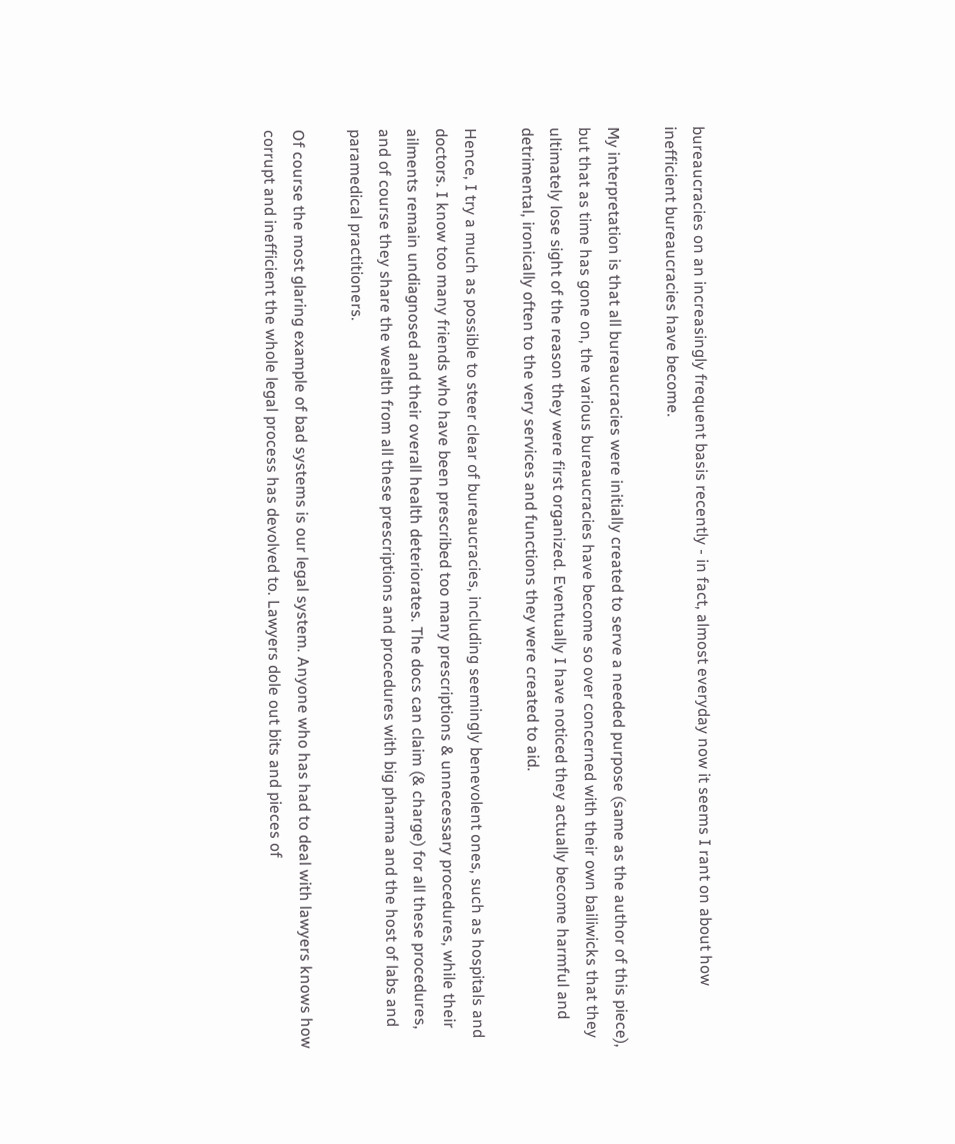bureaucracies on an increasingly frequent basis recently - in fact, almost everyday now it seems I rant on about how inefficient bureaucracies have become.

My interpretation is that all bureaucracies were initially created to serve a needed purpose (same as the author of this piece), but that as time has gone on, the various bureaucracies have become so over concerned with their own bailiwicks that they ultimately lose sight of the reason they were first organized. Eventually I have noticed they actually become harmful and detrimental, ironically often to the very services and functions they were created to aid.

Hence, I try a much as possible to steer clear of bureaucracies, including seemingly benevolent ones, such as hospitals and doctors. I know too many friends who have been prescribed too many prescriptions & unnecessary procedures, while their ailments remain undiagnosed and their overall health deteriorates. The docs can claim (& charge) for all these procedures, and of course they share the wealth from all these prescriptions and procedures with big pharma and the host of labs and paramedical practitioners.

Of course the most glaring example of bad systems is our legal system. Anyone who has had to deal with lawyers knows how corrupt and inefficient the whole legal process has devolved to. Lawyers dole out bits and pieces of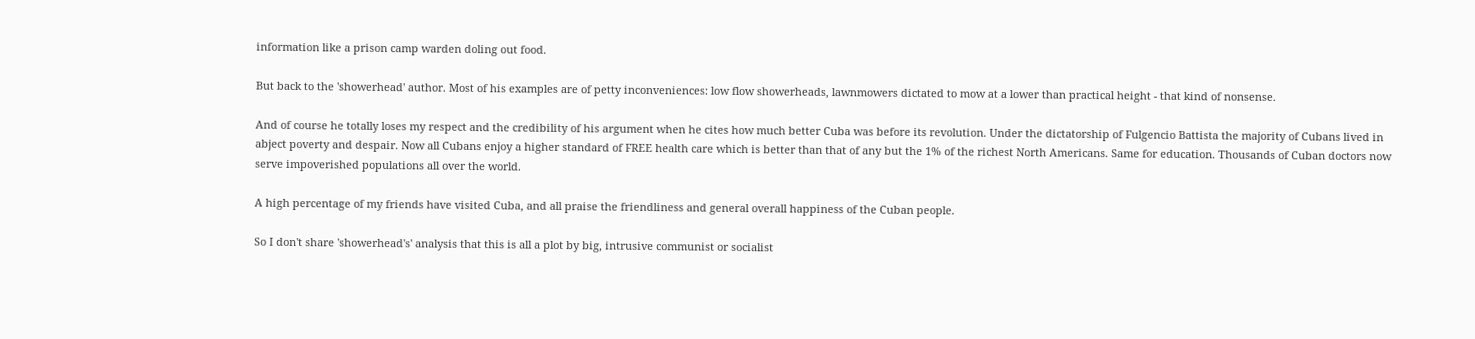information like a prison camp warden doling out food.

But back to the 'showerhead' author. Most of his examples are of petty inconveniences: low flow showerheads, lawnmowers dictated to mow at a lower than practical height - that kind of nonsense.

And of course he totally loses my respect and the credibility of his argument when he cites how much better Cuba was before its revolution. Under the dictatorship of Fulgencio Battista the majority of Cubans lived in abject poverty and despair. Now all Cubans enjoy a higher standard of FREE health care which is better than that of any but the 1% of the richest North Americans. Same for education. Thousands of Cuban doctors now serve impoverished populations all over the world.

A high percentage of my friends have visited Cuba, and all praise the friendliness and general overall happiness of the Cuban people.

So I don't share 'showerhead's' analysis that this is all a plot by big, intrusive communist or socialist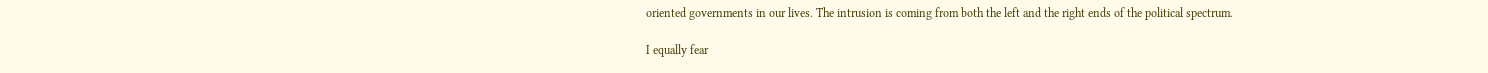oriented governments in our lives. The intrusion is coming from both the left and the right ends of the political spectrum.

I equally fear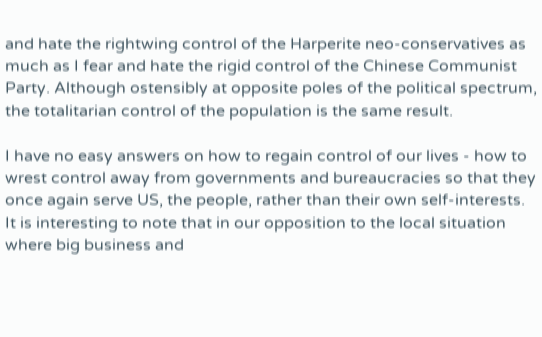and hate the rightwing control of the Harperite neo-conservatives as much as I fear and hate the rigid control of the Chinese Communist Party. Although ostensibly at opposite poles of the political spectrum, the totalitarian control of the population is the same result.

I have no easy answers on how to regain control of our lives - how to wrest control away from governments and bureaucracies so that they once again serve US, the people, rather than their own self-interests. It is interesting to note that in our opposition to the local situation where big business and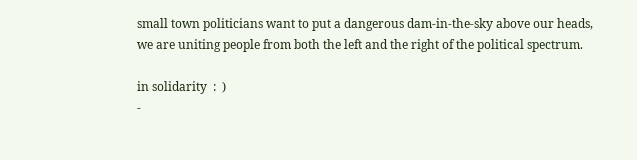small town politicians want to put a dangerous dam-in-the-sky above our heads, we are uniting people from both the left and the right of the political spectrum.

in solidarity  :  )
-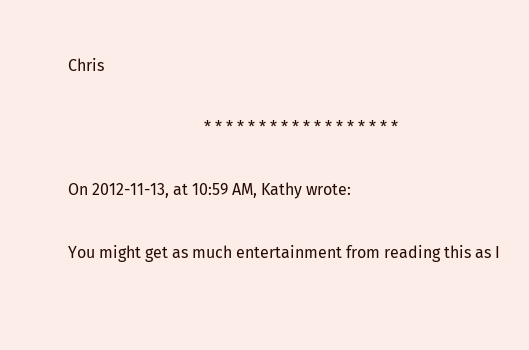Chris

                                  * * * * * * * * * * * * * * * * * *

On 2012-11-13, at 10:59 AM, Kathy wrote:

You might get as much entertainment from reading this as I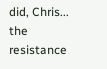did, Chris... the resistance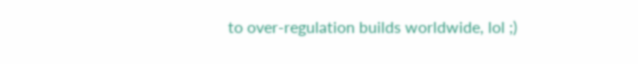to over-regulation builds worldwide, lol ;)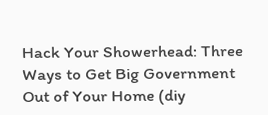Hack Your Showerhead: Three Ways to Get Big Government Out of Your Home (diy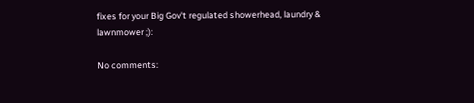fixes for your Big Gov't regulated showerhead, laundry & lawnmower ;):

No comments: